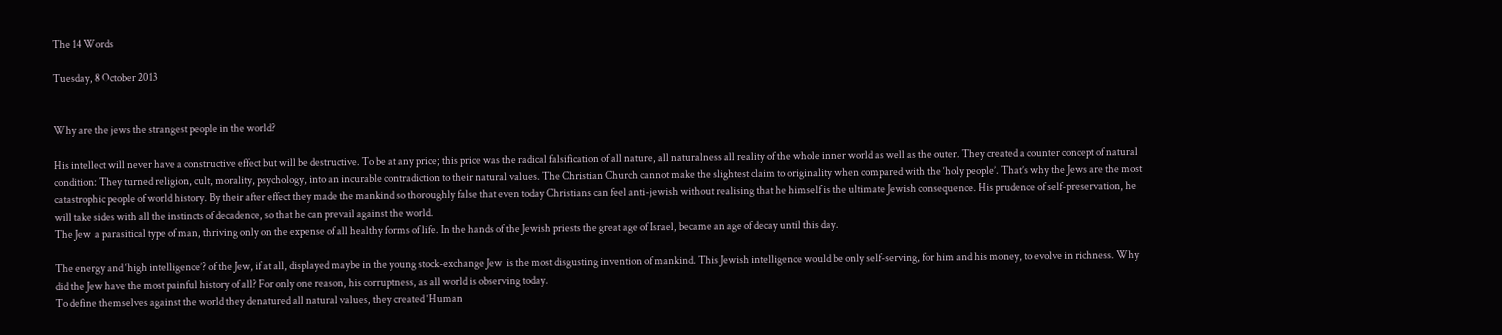The 14 Words

Tuesday, 8 October 2013


Why are the jews the strangest people in the world?

His intellect will never have a constructive effect but will be destructive. To be at any price; this price was the radical falsification of all nature, all naturalness all reality of the whole inner world as well as the outer. They created a counter concept of natural condition: They turned religion, cult, morality, psychology, into an incurable contradiction to their natural values. The Christian Church cannot make the slightest claim to originality when compared with the ‘holy people’. That’s why the Jews are the most catastrophic people of world history. By their after effect they made the mankind so thoroughly false that even today Christians can feel anti-jewish without realising that he himself is the ultimate Jewish consequence. His prudence of self-preservation, he will take sides with all the instincts of decadence, so that he can prevail against the world.
The Jew  a parasitical type of man, thriving only on the expense of all healthy forms of life. In the hands of the Jewish priests the great age of Israel, became an age of decay until this day.

The energy and ‘high intelligence’? of the Jew, if at all, displayed maybe in the young stock-exchange Jew  is the most disgusting invention of mankind. This Jewish intelligence would be only self-serving, for him and his money, to evolve in richness. Why did the Jew have the most painful history of all? For only one reason, his corruptness, as all world is observing today.
To define themselves against the world they denatured all natural values, they created ‘Human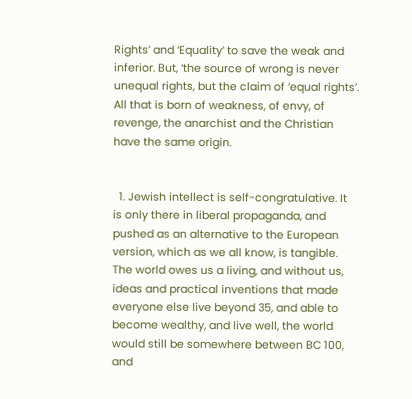Rights’ and ‘Equality’ to save the weak and inferior. But, ‘the source of wrong is never unequal rights, but the claim of ‘equal rights’. All that is born of weakness, of envy, of revenge, the anarchist and the Christian have the same origin.


  1. Jewish intellect is self-congratulative. It is only there in liberal propaganda, and pushed as an alternative to the European version, which as we all know, is tangible. The world owes us a living, and without us, ideas and practical inventions that made everyone else live beyond 35, and able to become wealthy, and live well, the world would still be somewhere between BC 100, and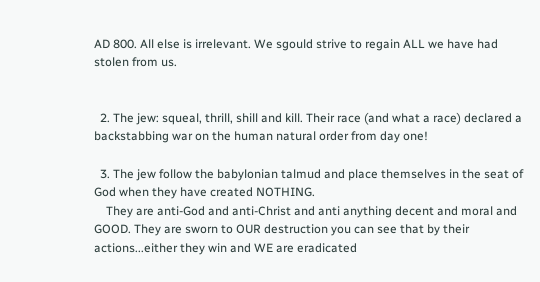AD 800. All else is irrelevant. We sgould strive to regain ALL we have had stolen from us.


  2. The jew: squeal, thrill, shill and kill. Their race (and what a race) declared a backstabbing war on the human natural order from day one!

  3. The jew follow the babylonian talmud and place themselves in the seat of God when they have created NOTHING.
    They are anti-God and anti-Christ and anti anything decent and moral and GOOD. They are sworn to OUR destruction you can see that by their actions...either they win and WE are eradicated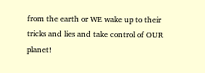from the earth or WE wake up to their tricks and lies and take control of OUR planet!